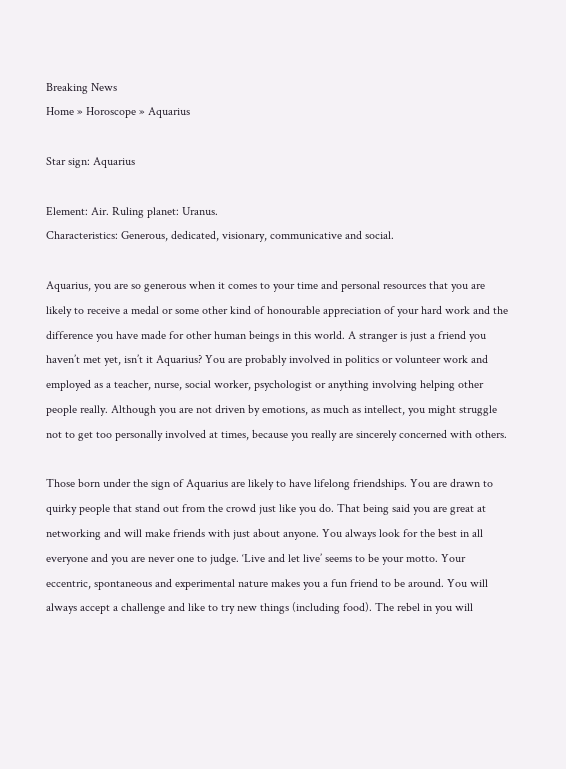Breaking News
Home » Horoscope » Aquarius

Star sign: Aquarius

Element: Air. Ruling planet: Uranus.
Characteristics: Generous, dedicated, visionary, communicative and social.

Aquarius, you are so generous when it comes to your time and personal resources that you are likely to receive a medal or some other kind of honourable appreciation of your hard work and the difference you have made for other human beings in this world. A stranger is just a friend you haven’t met yet, isn’t it Aquarius? You are probably involved in politics or volunteer work and employed as a teacher, nurse, social worker, psychologist or anything involving helping other people really. Although you are not driven by emotions, as much as intellect, you might struggle not to get too personally involved at times, because you really are sincerely concerned with others.

Those born under the sign of Aquarius are likely to have lifelong friendships. You are drawn to quirky people that stand out from the crowd just like you do. That being said you are great at networking and will make friends with just about anyone. You always look for the best in all everyone and you are never one to judge. ‘Live and let live’ seems to be your motto. Your eccentric, spontaneous and experimental nature makes you a fun friend to be around. You will always accept a challenge and like to try new things (including food). The rebel in you will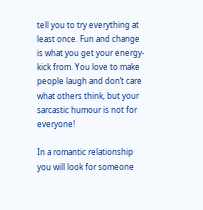tell you to try everything at least once. Fun and change is what you get your energy-kick from. You love to make people laugh and don’t care what others think, but your sarcastic humour is not for everyone!

In a romantic relationship you will look for someone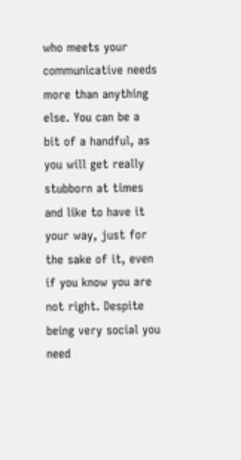who meets your communicative needs more than anything else. You can be a bit of a handful, as you will get really stubborn at times and like to have it your way, just for the sake of it, even if you know you are not right. Despite being very social you need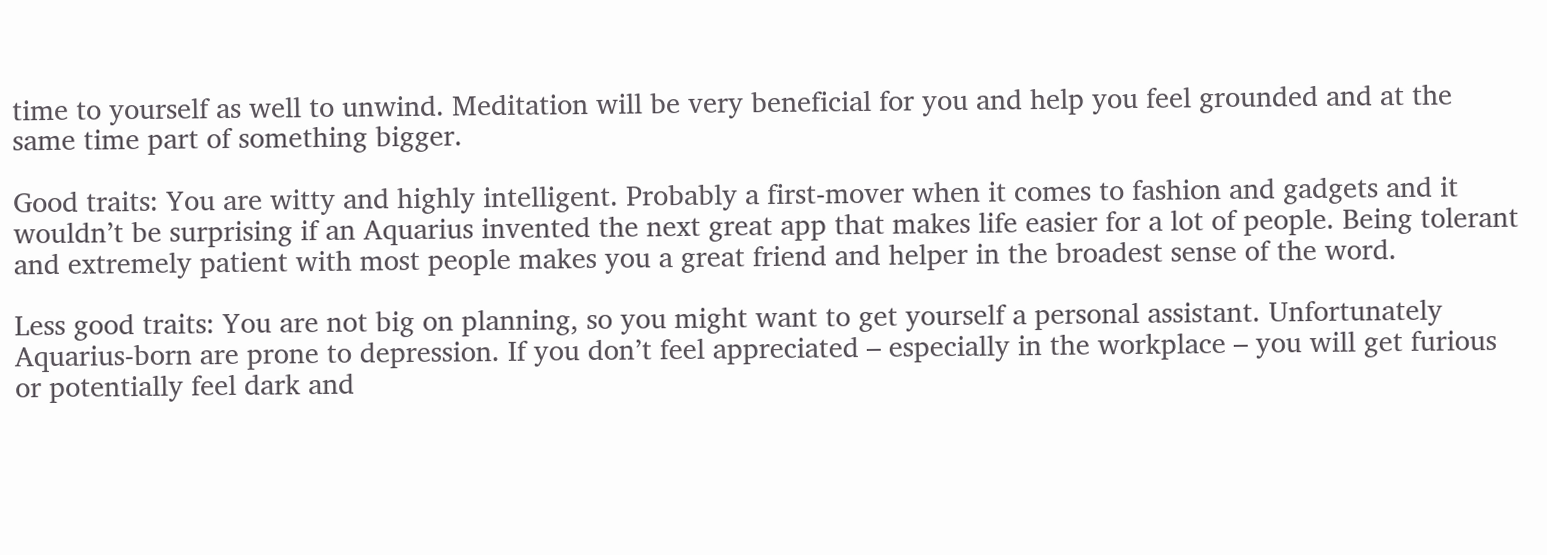time to yourself as well to unwind. Meditation will be very beneficial for you and help you feel grounded and at the same time part of something bigger.

Good traits: You are witty and highly intelligent. Probably a first-mover when it comes to fashion and gadgets and it wouldn’t be surprising if an Aquarius invented the next great app that makes life easier for a lot of people. Being tolerant and extremely patient with most people makes you a great friend and helper in the broadest sense of the word.

Less good traits: You are not big on planning, so you might want to get yourself a personal assistant. Unfortunately Aquarius-born are prone to depression. If you don’t feel appreciated – especially in the workplace – you will get furious or potentially feel dark and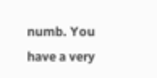numb. You have a very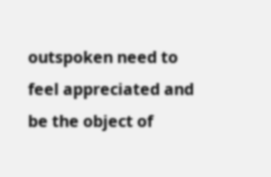outspoken need to feel appreciated and be the object of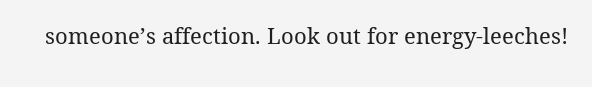someone’s affection. Look out for energy-leeches!